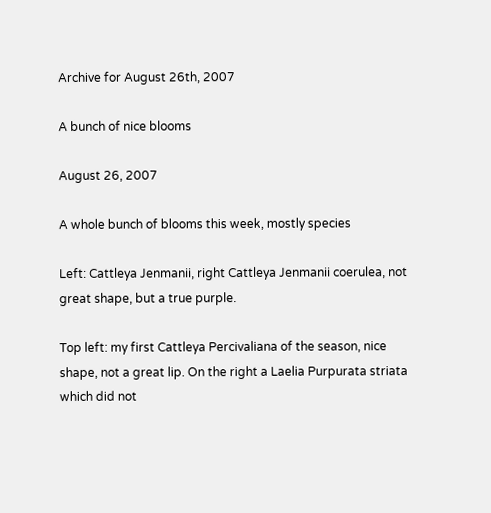Archive for August 26th, 2007

A bunch of nice blooms

August 26, 2007

A whole bunch of blooms this week, mostly species

Left: Cattleya Jenmanii, right Cattleya Jenmanii coerulea, not great shape, but a true purple.

Top left: my first Cattleya Percivaliana of the season, nice shape, not a great lip. On the right a Laelia Purpurata striata which did not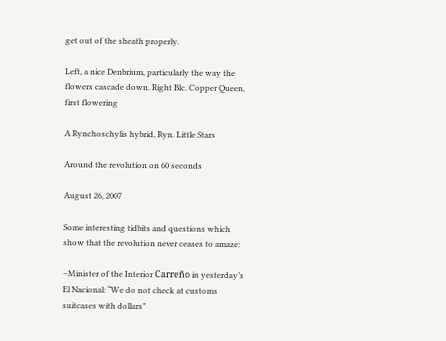get out of the sheath properly.

Left, a nice Denbrium, particularly the way the flowers cascade down. Right Blc. Copper Queen, first flowering

A Rynchoschylis hybrid, Ryn. Little Stars

Around the revolution on 60 seconds

August 26, 2007

Some interesting tidbits and questions which show that the revolution never ceases to amaze:

–Minister of the Interior Carreño in yesterday’s El Nacional: “We do not check at customs suitcases with dollars”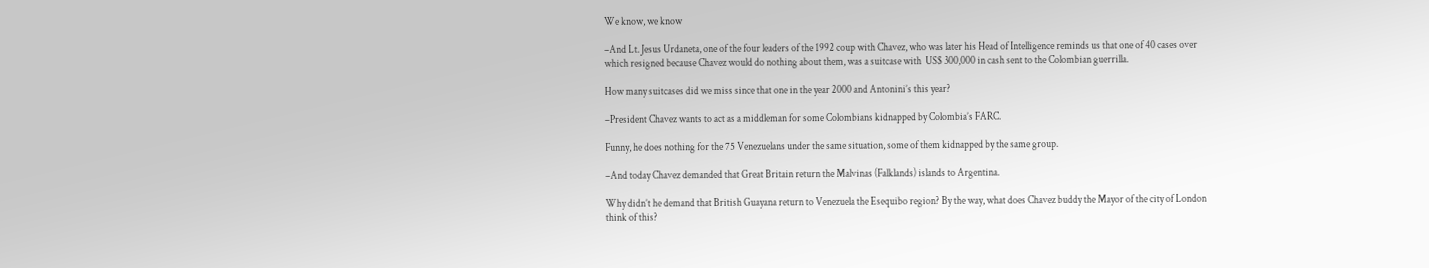We know, we know

–And Lt. Jesus Urdaneta, one of the four leaders of the 1992 coup with Chavez, who was later his Head of Intelligence reminds us that one of 40 cases over which resigned because Chavez would do nothing about them, was a suitcase with  US$ 300,000 in cash sent to the Colombian guerrilla.

How many suitcases did we miss since that one in the year 2000 and Antonini’s this year?

–President Chavez wants to act as a middleman for some Colombians kidnapped by Colombia’s FARC.

Funny, he does nothing for the 75 Venezuelans under the same situation, some of them kidnapped by the same group.

–And today Chavez demanded that Great Britain return the Malvinas (Falklands) islands to Argentina.

Why didn’t he demand that British Guayana return to Venezuela the Esequibo region? By the way, what does Chavez buddy the Mayor of the city of London think of this?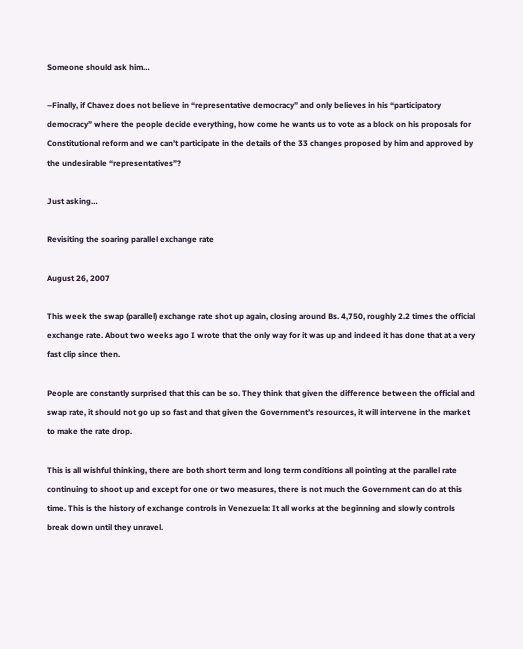Someone should ask him…

–Finally, if Chavez does not believe in “representative democracy” and only believes in his “participatory democracy” where the people decide everything, how come he wants us to vote as a block on his proposals for Constitutional reform and we can’t participate in the details of the 33 changes proposed by him and approved by the undesirable “representatives”?

Just asking…

Revisiting the soaring parallel exchange rate

August 26, 2007

This week the swap (parallel) exchange rate shot up again, closing around Bs. 4,750, roughly 2.2 times the official exchange rate. About two weeks ago I wrote that the only way for it was up and indeed it has done that at a very fast clip since then.

People are constantly surprised that this can be so. They think that given the difference between the official and swap rate, it should not go up so fast and that given the Government’s resources, it will intervene in the market to make the rate drop.

This is all wishful thinking, there are both short term and long term conditions all pointing at the parallel rate continuing to shoot up and except for one or two measures, there is not much the Government can do at this time. This is the history of exchange controls in Venezuela: It all works at the beginning and slowly controls break down until they unravel.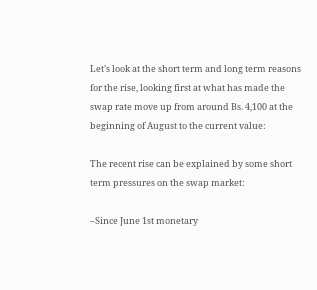Let’s look at the short term and long term reasons for the rise, looking first at what has made the swap rate move up from around Bs. 4,100 at the beginning of August to the current value:

The recent rise can be explained by some short term pressures on the swap market:

–Since June 1st monetary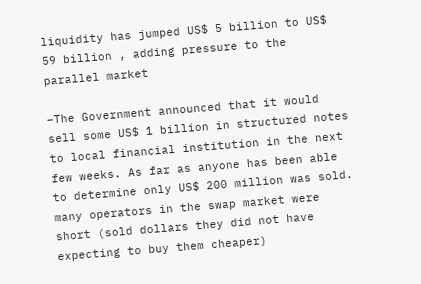liquidity has jumped US$ 5 billion to US$ 59 billion , adding pressure to the parallel market

–The Government announced that it would sell some US$ 1 billion in structured notes to local financial institution in the next few weeks. As far as anyone has been able to determine only US$ 200 million was sold. many operators in the swap market were short (sold dollars they did not have expecting to buy them cheaper)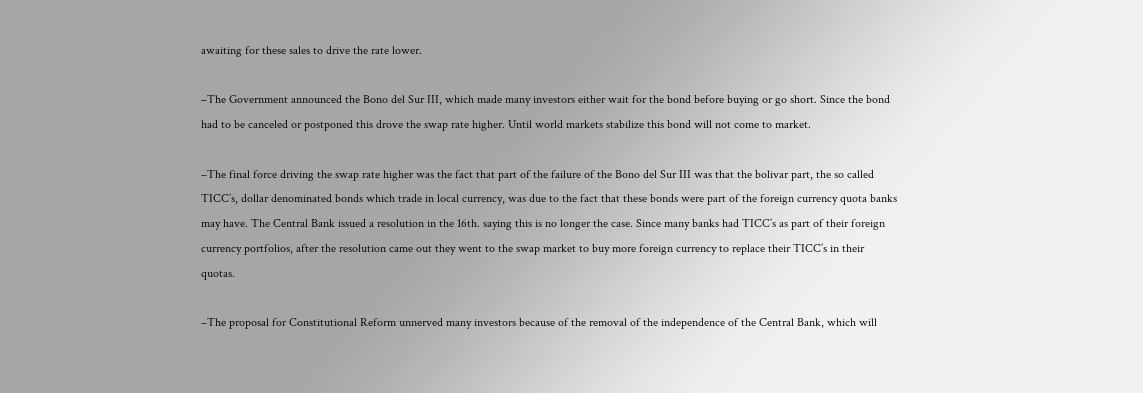awaiting for these sales to drive the rate lower.

–The Government announced the Bono del Sur III, which made many investors either wait for the bond before buying or go short. Since the bond had to be canceled or postponed this drove the swap rate higher. Until world markets stabilize this bond will not come to market.

–The final force driving the swap rate higher was the fact that part of the failure of the Bono del Sur III was that the bolivar part, the so called TICC’s, dollar denominated bonds which trade in local currency, was due to the fact that these bonds were part of the foreign currency quota banks may have. The Central Bank issued a resolution in the 16th. saying this is no longer the case. Since many banks had TICC’s as part of their foreign currency portfolios, after the resolution came out they went to the swap market to buy more foreign currency to replace their TICC’s in their quotas.

–The proposal for Constitutional Reform unnerved many investors because of the removal of the independence of the Central Bank, which will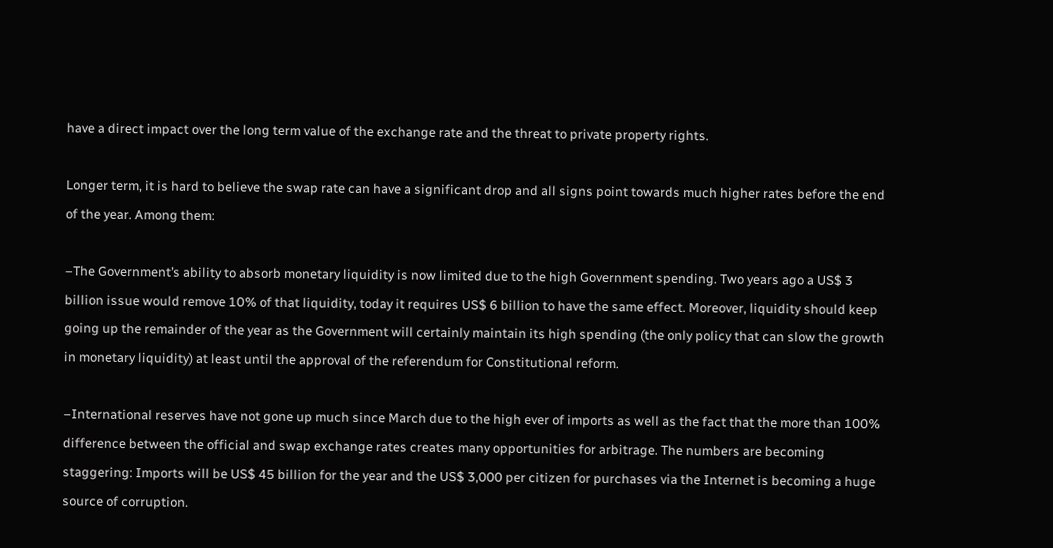have a direct impact over the long term value of the exchange rate and the threat to private property rights.

Longer term, it is hard to believe the swap rate can have a significant drop and all signs point towards much higher rates before the end of the year. Among them:

–The Government’s ability to absorb monetary liquidity is now limited due to the high Government spending. Two years ago a US$ 3 billion issue would remove 10% of that liquidity, today it requires US$ 6 billion to have the same effect. Moreover, liquidity should keep going up the remainder of the year as the Government will certainly maintain its high spending (the only policy that can slow the growth in monetary liquidity) at least until the approval of the referendum for Constitutional reform.

–International reserves have not gone up much since March due to the high ever of imports as well as the fact that the more than 100% difference between the official and swap exchange rates creates many opportunities for arbitrage. The numbers are becoming staggering: Imports will be US$ 45 billion for the year and the US$ 3,000 per citizen for purchases via the Internet is becoming a huge source of corruption.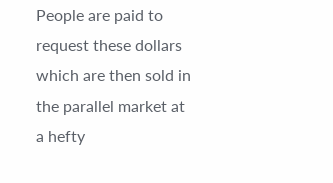People are paid to request these dollars which are then sold in the parallel market at a hefty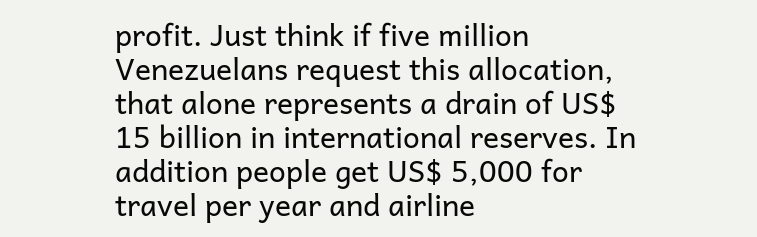profit. Just think if five million Venezuelans request this allocation, that alone represents a drain of US$ 15 billion in international reserves. In addition people get US$ 5,000 for travel per year and airline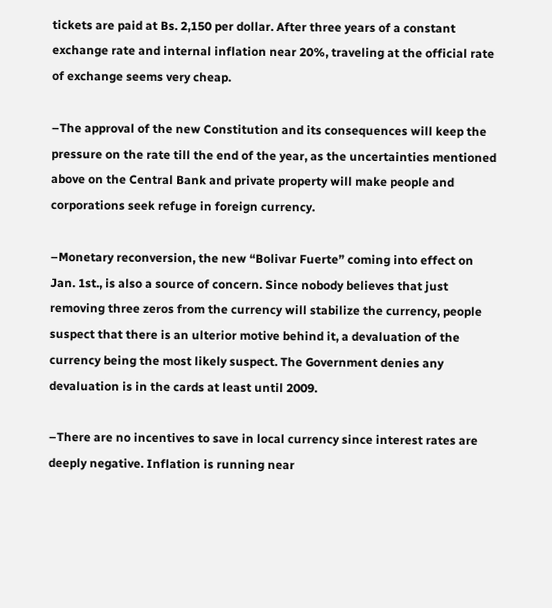tickets are paid at Bs. 2,150 per dollar. After three years of a constant exchange rate and internal inflation near 20%, traveling at the official rate of exchange seems very cheap.

–The approval of the new Constitution and its consequences will keep the pressure on the rate till the end of the year, as the uncertainties mentioned above on the Central Bank and private property will make people and corporations seek refuge in foreign currency.

–Monetary reconversion, the new “Bolivar Fuerte” coming into effect on Jan. 1st., is also a source of concern. Since nobody believes that just removing three zeros from the currency will stabilize the currency, people suspect that there is an ulterior motive behind it, a devaluation of the currency being the most likely suspect. The Government denies any devaluation is in the cards at least until 2009.

–There are no incentives to save in local currency since interest rates are deeply negative. Inflation is running near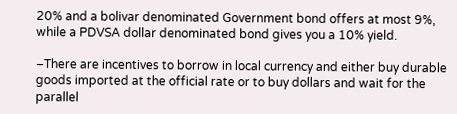20% and a bolivar denominated Government bond offers at most 9%, while a PDVSA dollar denominated bond gives you a 10% yield.

–There are incentives to borrow in local currency and either buy durable goods imported at the official rate or to buy dollars and wait for the parallel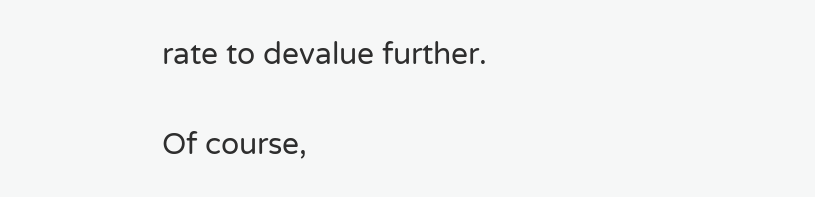rate to devalue further.

Of course,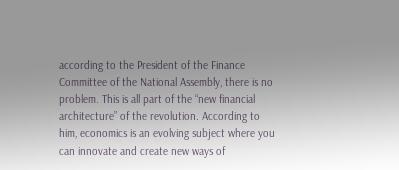according to the President of the Finance Committee of the National Assembly, there is no problem. This is all part of the “new financial architecture” of the revolution. According to him, economics is an evolving subject where you can innovate and create new ways of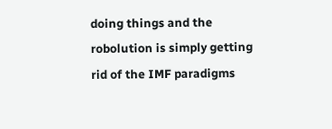doing things and the robolution is simply getting rid of the IMF paradigms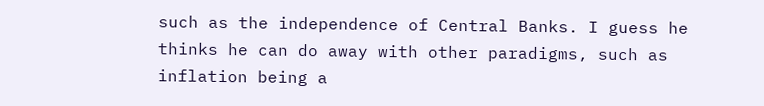such as the independence of Central Banks. I guess he thinks he can do away with other paradigms, such as inflation being a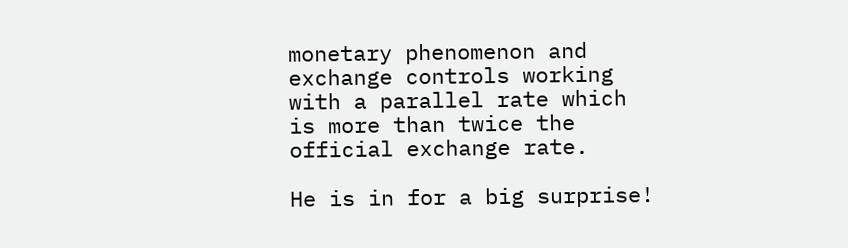monetary phenomenon and exchange controls working with a parallel rate which is more than twice the official exchange rate.

He is in for a big surprise!